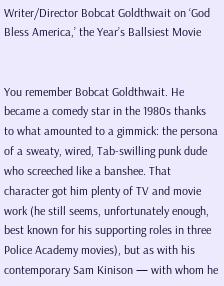Writer/Director Bobcat Goldthwait on ‘God Bless America,’ the Year’s Ballsiest Movie


You remember Bobcat Goldthwait. He became a comedy star in the 1980s thanks to what amounted to a gimmick: the persona of a sweaty, wired, Tab-swilling punk dude who screeched like a banshee. That character got him plenty of TV and movie work (he still seems, unfortunately enough, best known for his supporting roles in three Police Academy movies), but as with his contemporary Sam Kinison — with whom he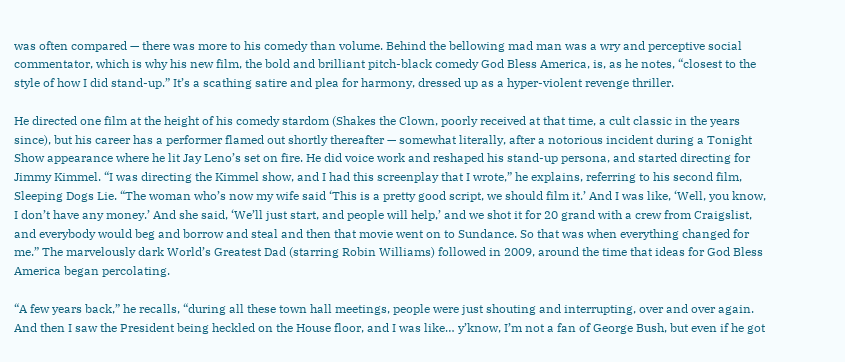was often compared — there was more to his comedy than volume. Behind the bellowing mad man was a wry and perceptive social commentator, which is why his new film, the bold and brilliant pitch-black comedy God Bless America, is, as he notes, “closest to the style of how I did stand-up.” It’s a scathing satire and plea for harmony, dressed up as a hyper-violent revenge thriller.

He directed one film at the height of his comedy stardom (Shakes the Clown, poorly received at that time, a cult classic in the years since), but his career has a performer flamed out shortly thereafter — somewhat literally, after a notorious incident during a Tonight Show appearance where he lit Jay Leno’s set on fire. He did voice work and reshaped his stand-up persona, and started directing for Jimmy Kimmel. “I was directing the Kimmel show, and I had this screenplay that I wrote,” he explains, referring to his second film, Sleeping Dogs Lie. “The woman who’s now my wife said ‘This is a pretty good script, we should film it.’ And I was like, ‘Well, you know, I don’t have any money.’ And she said, ‘We’ll just start, and people will help,’ and we shot it for 20 grand with a crew from Craigslist, and everybody would beg and borrow and steal and then that movie went on to Sundance. So that was when everything changed for me.” The marvelously dark World’s Greatest Dad (starring Robin Williams) followed in 2009, around the time that ideas for God Bless America began percolating.

“A few years back,” he recalls, “during all these town hall meetings, people were just shouting and interrupting, over and over again. And then I saw the President being heckled on the House floor, and I was like… y’know, I’m not a fan of George Bush, but even if he got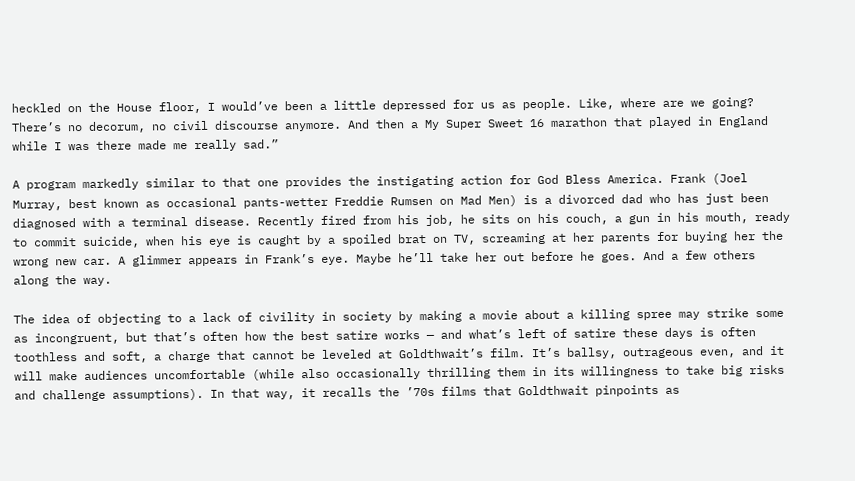heckled on the House floor, I would’ve been a little depressed for us as people. Like, where are we going? There’s no decorum, no civil discourse anymore. And then a My Super Sweet 16 marathon that played in England while I was there made me really sad.”

A program markedly similar to that one provides the instigating action for God Bless America. Frank (Joel Murray, best known as occasional pants-wetter Freddie Rumsen on Mad Men) is a divorced dad who has just been diagnosed with a terminal disease. Recently fired from his job, he sits on his couch, a gun in his mouth, ready to commit suicide, when his eye is caught by a spoiled brat on TV, screaming at her parents for buying her the wrong new car. A glimmer appears in Frank’s eye. Maybe he’ll take her out before he goes. And a few others along the way.

The idea of objecting to a lack of civility in society by making a movie about a killing spree may strike some as incongruent, but that’s often how the best satire works — and what’s left of satire these days is often toothless and soft, a charge that cannot be leveled at Goldthwait’s film. It’s ballsy, outrageous even, and it will make audiences uncomfortable (while also occasionally thrilling them in its willingness to take big risks and challenge assumptions). In that way, it recalls the ’70s films that Goldthwait pinpoints as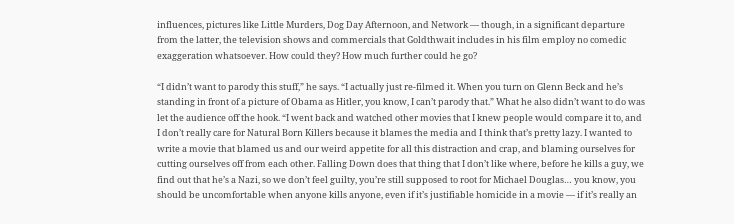influences, pictures like Little Murders, Dog Day Afternoon, and Network — though, in a significant departure from the latter, the television shows and commercials that Goldthwait includes in his film employ no comedic exaggeration whatsoever. How could they? How much further could he go?

“I didn’t want to parody this stuff,” he says. “I actually just re-filmed it. When you turn on Glenn Beck and he’s standing in front of a picture of Obama as Hitler, you know, I can’t parody that.” What he also didn’t want to do was let the audience off the hook. “I went back and watched other movies that I knew people would compare it to, and I don’t really care for Natural Born Killers because it blames the media and I think that’s pretty lazy. I wanted to write a movie that blamed us and our weird appetite for all this distraction and crap, and blaming ourselves for cutting ourselves off from each other. Falling Down does that thing that I don’t like where, before he kills a guy, we find out that he’s a Nazi, so we don’t feel guilty, you’re still supposed to root for Michael Douglas… you know, you should be uncomfortable when anyone kills anyone, even if it’s justifiable homicide in a movie — if it’s really an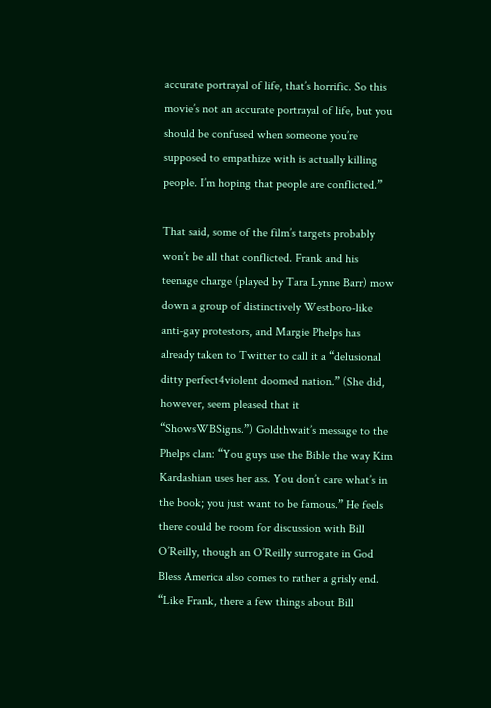accurate portrayal of life, that’s horrific. So this movie’s not an accurate portrayal of life, but you should be confused when someone you’re supposed to empathize with is actually killing people. I’m hoping that people are conflicted.”

That said, some of the film’s targets probably won’t be all that conflicted. Frank and his teenage charge (played by Tara Lynne Barr) mow down a group of distinctively Westboro-like anti-gay protestors, and Margie Phelps has already taken to Twitter to call it a “delusional ditty perfect4violent doomed nation.” (She did, however, seem pleased that it “ShowsWBSigns.”) Goldthwait’s message to the Phelps clan: “You guys use the Bible the way Kim Kardashian uses her ass. You don’t care what’s in the book; you just want to be famous.” He feels there could be room for discussion with Bill O’Reilly, though an O’Reilly surrogate in God Bless America also comes to rather a grisly end. “Like Frank, there a few things about Bill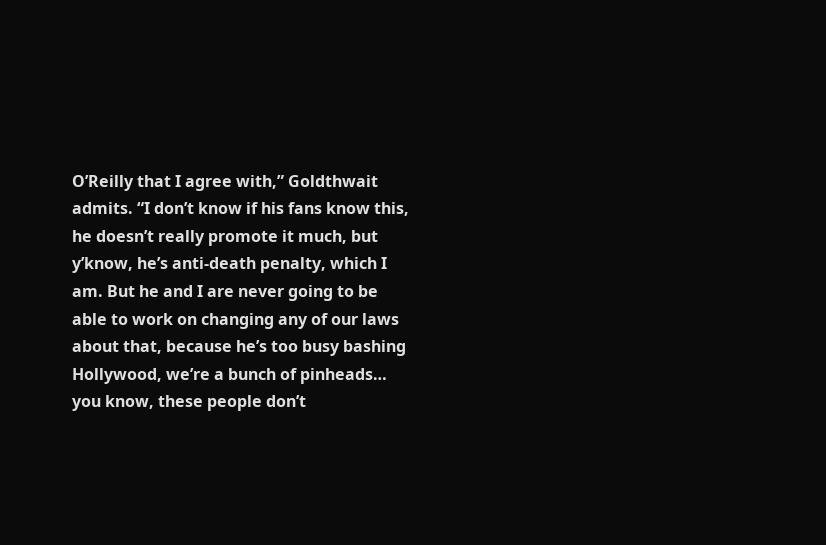O’Reilly that I agree with,” Goldthwait admits. “I don’t know if his fans know this, he doesn’t really promote it much, but y’know, he’s anti-death penalty, which I am. But he and I are never going to be able to work on changing any of our laws about that, because he’s too busy bashing Hollywood, we’re a bunch of pinheads… you know, these people don’t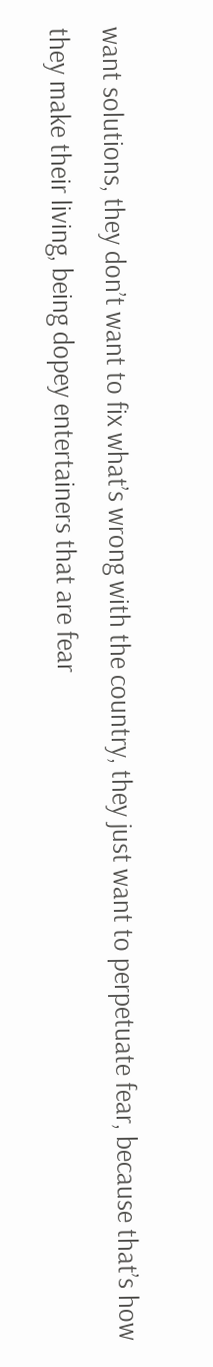want solutions, they don’t want to fix what’s wrong with the country, they just want to perpetuate fear, because that’s how they make their living, being dopey entertainers that are fear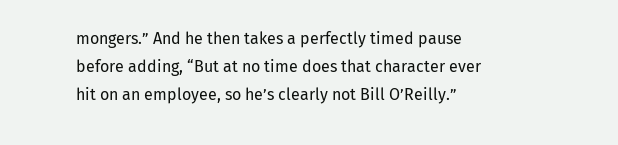mongers.” And he then takes a perfectly timed pause before adding, “But at no time does that character ever hit on an employee, so he’s clearly not Bill O’Reilly.”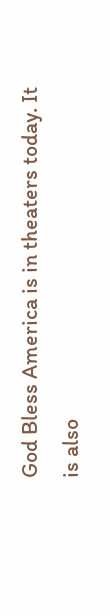God Bless America is in theaters today. It is also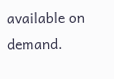available on demand.